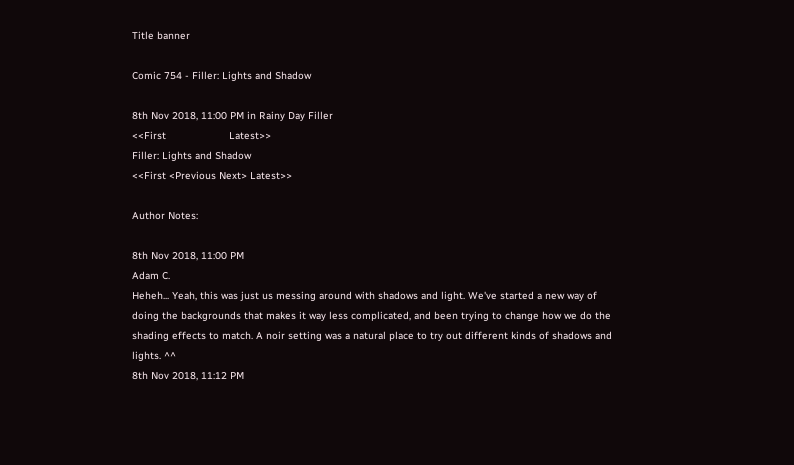Title banner

Comic 754 - Filler: Lights and Shadow

8th Nov 2018, 11:00 PM in Rainy Day Filler
<<First                     Latest>>
Filler: Lights and Shadow
<<First <Previous Next> Latest>>

Author Notes:

8th Nov 2018, 11:00 PM
Adam C.
Heheh... Yeah, this was just us messing around with shadows and light. We've started a new way of doing the backgrounds that makes it way less complicated, and been trying to change how we do the shading effects to match. A noir setting was a natural place to try out different kinds of shadows and lights. ^^
8th Nov 2018, 11:12 PM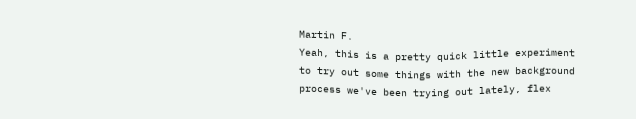Martin F.
Yeah, this is a pretty quick little experiment to try out some things with the new background process we've been trying out lately, flex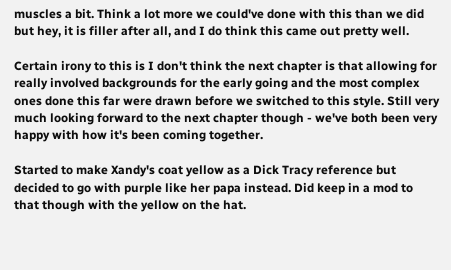muscles a bit. Think a lot more we could've done with this than we did but hey, it is filler after all, and I do think this came out pretty well.

Certain irony to this is I don't think the next chapter is that allowing for really involved backgrounds for the early going and the most complex ones done this far were drawn before we switched to this style. Still very much looking forward to the next chapter though - we've both been very happy with how it's been coming together.

Started to make Xandy's coat yellow as a Dick Tracy reference but decided to go with purple like her papa instead. Did keep in a mod to that though with the yellow on the hat.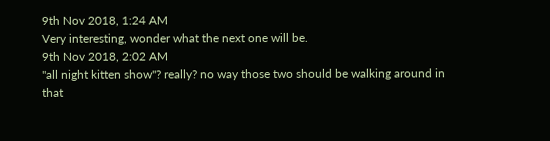9th Nov 2018, 1:24 AM
Very interesting, wonder what the next one will be.
9th Nov 2018, 2:02 AM
"all night kitten show"? really? no way those two should be walking around in that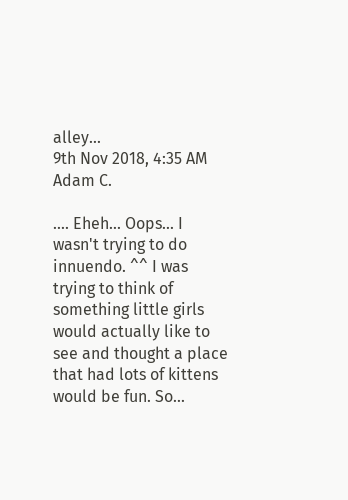alley...
9th Nov 2018, 4:35 AM
Adam C.

.... Eheh... Oops... I wasn't trying to do innuendo. ^^ I was trying to think of something little girls would actually like to see and thought a place that had lots of kittens would be fun. So...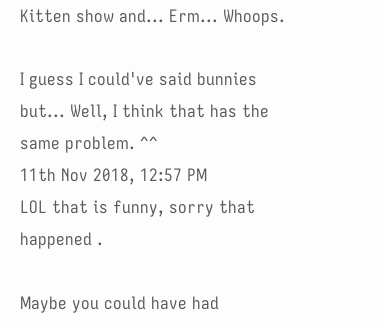Kitten show and... Erm... Whoops.

I guess I could've said bunnies but... Well, I think that has the same problem. ^^
11th Nov 2018, 12:57 PM
LOL that is funny, sorry that happened .

Maybe you could have had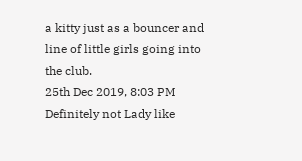a kitty just as a bouncer and line of little girls going into the club.
25th Dec 2019, 8:03 PM
Definitely not Lady like